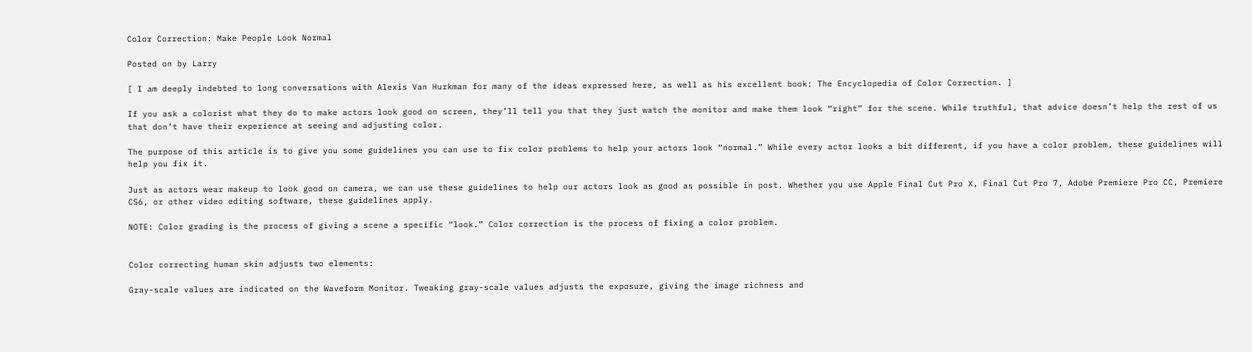Color Correction: Make People Look Normal

Posted on by Larry

[ I am deeply indebted to long conversations with Alexis Van Hurkman for many of the ideas expressed here, as well as his excellent book: The Encyclopedia of Color Correction. ]

If you ask a colorist what they do to make actors look good on screen, they’ll tell you that they just watch the monitor and make them look “right” for the scene. While truthful, that advice doesn’t help the rest of us that don’t have their experience at seeing and adjusting color.

The purpose of this article is to give you some guidelines you can use to fix color problems to help your actors look “normal.” While every actor looks a bit different, if you have a color problem, these guidelines will help you fix it.

Just as actors wear makeup to look good on camera, we can use these guidelines to help our actors look as good as possible in post. Whether you use Apple Final Cut Pro X, Final Cut Pro 7, Adobe Premiere Pro CC, Premiere CS6, or other video editing software, these guidelines apply.

NOTE: Color grading is the process of giving a scene a specific “look.” Color correction is the process of fixing a color problem.


Color correcting human skin adjusts two elements:

Gray-scale values are indicated on the Waveform Monitor. Tweaking gray-scale values adjusts the exposure, giving the image richness and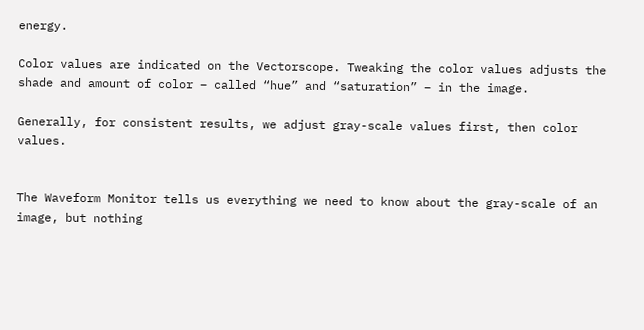energy.

Color values are indicated on the Vectorscope. Tweaking the color values adjusts the shade and amount of color – called “hue” and “saturation” – in the image.

Generally, for consistent results, we adjust gray-scale values first, then color values.


The Waveform Monitor tells us everything we need to know about the gray-scale of an image, but nothing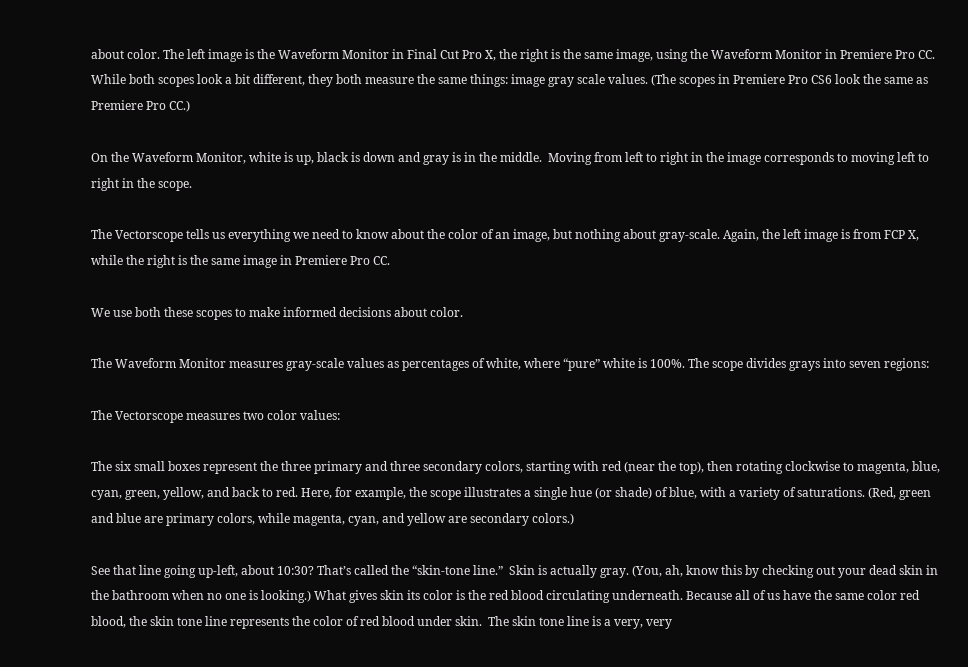about color. The left image is the Waveform Monitor in Final Cut Pro X, the right is the same image, using the Waveform Monitor in Premiere Pro CC. While both scopes look a bit different, they both measure the same things: image gray scale values. (The scopes in Premiere Pro CS6 look the same as Premiere Pro CC.)

On the Waveform Monitor, white is up, black is down and gray is in the middle.  Moving from left to right in the image corresponds to moving left to right in the scope.

The Vectorscope tells us everything we need to know about the color of an image, but nothing about gray-scale. Again, the left image is from FCP X, while the right is the same image in Premiere Pro CC.

We use both these scopes to make informed decisions about color.

The Waveform Monitor measures gray-scale values as percentages of white, where “pure” white is 100%. The scope divides grays into seven regions:

The Vectorscope measures two color values:

The six small boxes represent the three primary and three secondary colors, starting with red (near the top), then rotating clockwise to magenta, blue, cyan, green, yellow, and back to red. Here, for example, the scope illustrates a single hue (or shade) of blue, with a variety of saturations. (Red, green and blue are primary colors, while magenta, cyan, and yellow are secondary colors.)

See that line going up-left, about 10:30? That’s called the “skin-tone line.”  Skin is actually gray. (You, ah, know this by checking out your dead skin in the bathroom when no one is looking.) What gives skin its color is the red blood circulating underneath. Because all of us have the same color red blood, the skin tone line represents the color of red blood under skin.  The skin tone line is a very, very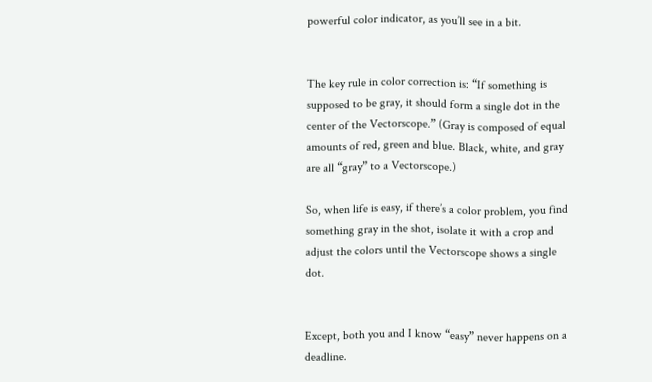powerful color indicator, as you’ll see in a bit.


The key rule in color correction is: “If something is supposed to be gray, it should form a single dot in the center of the Vectorscope.” (Gray is composed of equal amounts of red, green and blue. Black, white, and gray are all “gray” to a Vectorscope.)

So, when life is easy, if there’s a color problem, you find something gray in the shot, isolate it with a crop and adjust the colors until the Vectorscope shows a single dot.


Except, both you and I know “easy” never happens on a deadline.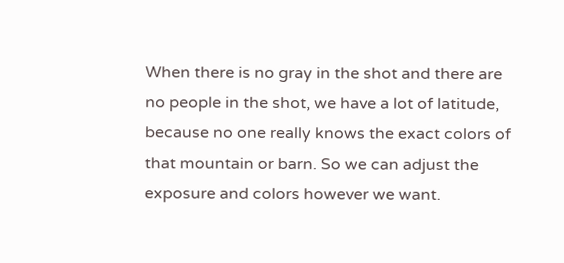When there is no gray in the shot and there are no people in the shot, we have a lot of latitude, because no one really knows the exact colors of that mountain or barn. So we can adjust the exposure and colors however we want.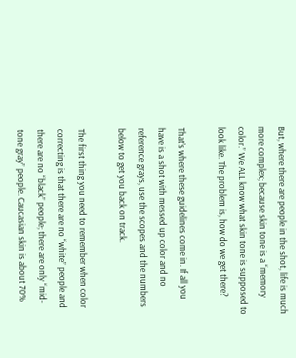But, where there are people in the shot, life is much more complex; because skin tone is a “memory color.” We ALL know what skin tone is supposed to look like. The problem is, how do we get there?

That’s where these guidelines come in. If all you have is a shot with messed up color and no reference grays, use the scopes and the numbers below to get you back on track.

The first thing you need to remember when color correcting is that there are no “white” people and there are no “black” people; there are only “mid-tone gray” people. Caucasian skin is about 70%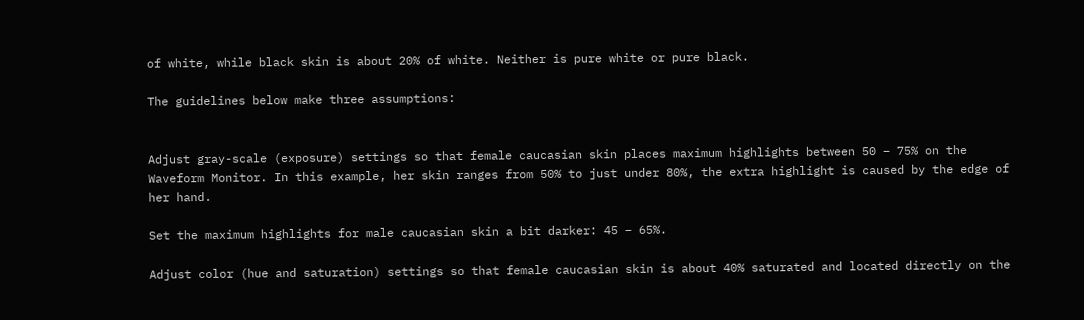of white, while black skin is about 20% of white. Neither is pure white or pure black.

The guidelines below make three assumptions:


Adjust gray-scale (exposure) settings so that female caucasian skin places maximum highlights between 50 – 75% on the Waveform Monitor. In this example, her skin ranges from 50% to just under 80%, the extra highlight is caused by the edge of her hand.

Set the maximum highlights for male caucasian skin a bit darker: 45 – 65%.

Adjust color (hue and saturation) settings so that female caucasian skin is about 40% saturated and located directly on the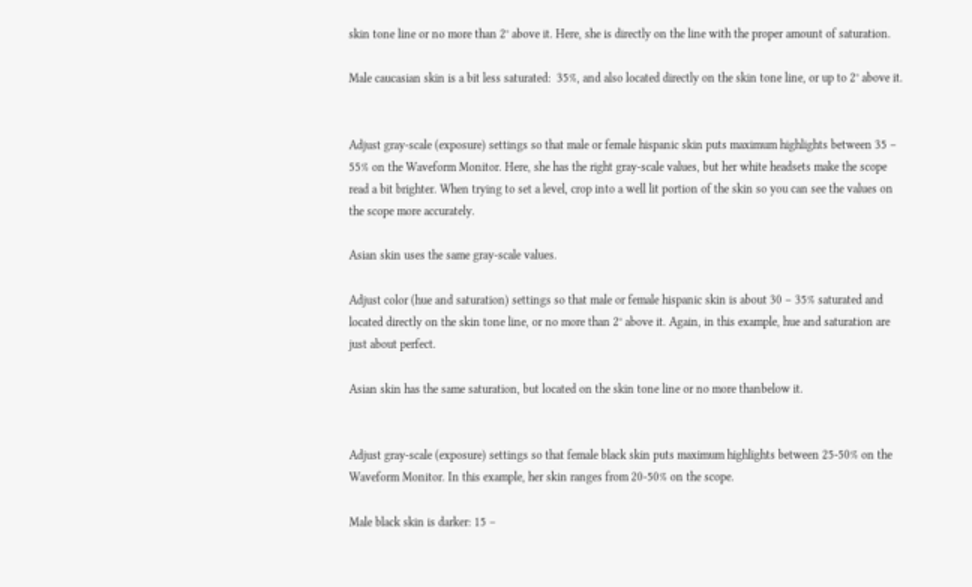skin tone line or no more than 2° above it. Here, she is directly on the line with the proper amount of saturation.

Male caucasian skin is a bit less saturated:  35%, and also located directly on the skin tone line, or up to 2° above it.


Adjust gray-scale (exposure) settings so that male or female hispanic skin puts maximum highlights between 35 – 55% on the Waveform Monitor. Here, she has the right gray-scale values, but her white headsets make the scope read a bit brighter. When trying to set a level, crop into a well lit portion of the skin so you can see the values on the scope more accurately.

Asian skin uses the same gray-scale values.

Adjust color (hue and saturation) settings so that male or female hispanic skin is about 30 – 35% saturated and located directly on the skin tone line, or no more than 2° above it. Again, in this example, hue and saturation are just about perfect.

Asian skin has the same saturation, but located on the skin tone line or no more thanbelow it.


Adjust gray-scale (exposure) settings so that female black skin puts maximum highlights between 25-50% on the Waveform Monitor. In this example, her skin ranges from 20-50% on the scope.

Male black skin is darker: 15 –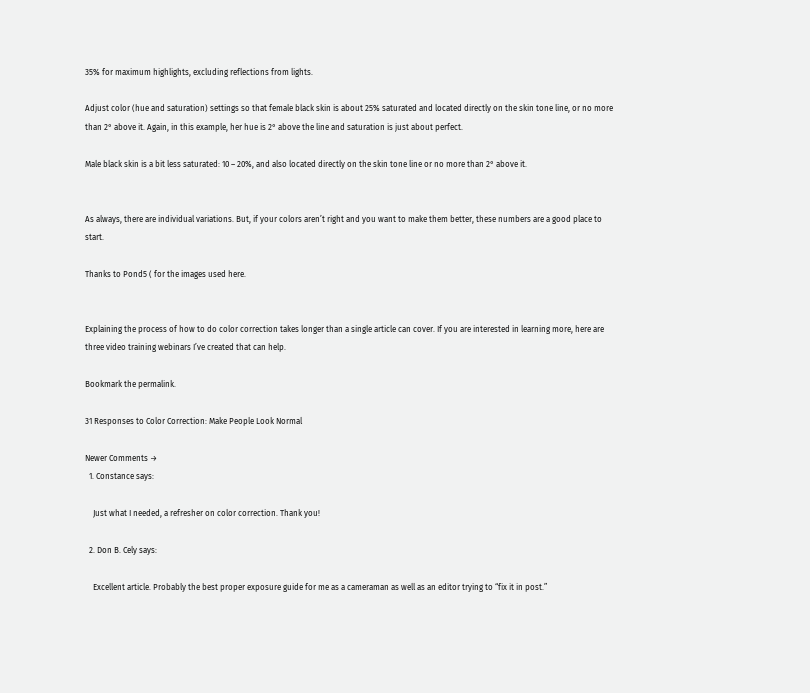35% for maximum highlights, excluding reflections from lights.

Adjust color (hue and saturation) settings so that female black skin is about 25% saturated and located directly on the skin tone line, or no more than 2° above it. Again, in this example, her hue is 2° above the line and saturation is just about perfect.

Male black skin is a bit less saturated: 10 – 20%, and also located directly on the skin tone line or no more than 2° above it.


As always, there are individual variations. But, if your colors aren’t right and you want to make them better, these numbers are a good place to start.

Thanks to Pond5 ( for the images used here.


Explaining the process of how to do color correction takes longer than a single article can cover. If you are interested in learning more, here are three video training webinars I’ve created that can help.

Bookmark the permalink.

31 Responses to Color Correction: Make People Look Normal

Newer Comments →
  1. Constance says:

    Just what I needed, a refresher on color correction. Thank you!

  2. Don B. Cely says:

    Excellent article. Probably the best proper exposure guide for me as a cameraman as well as an editor trying to “fix it in post.”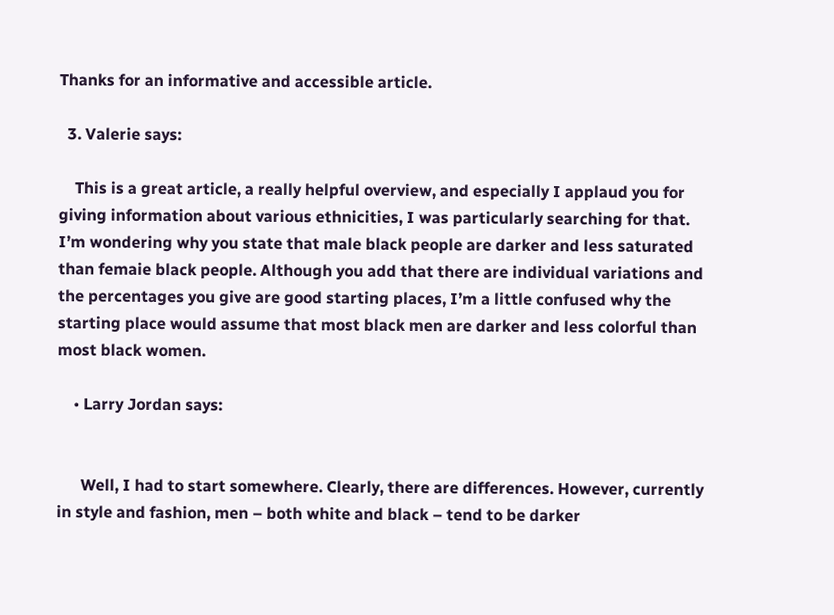Thanks for an informative and accessible article.

  3. Valerie says:

    This is a great article, a really helpful overview, and especially I applaud you for giving information about various ethnicities, I was particularly searching for that. I’m wondering why you state that male black people are darker and less saturated than femaie black people. Although you add that there are individual variations and the percentages you give are good starting places, I’m a little confused why the starting place would assume that most black men are darker and less colorful than most black women.

    • Larry Jordan says:


      Well, I had to start somewhere. Clearly, there are differences. However, currently in style and fashion, men – both white and black – tend to be darker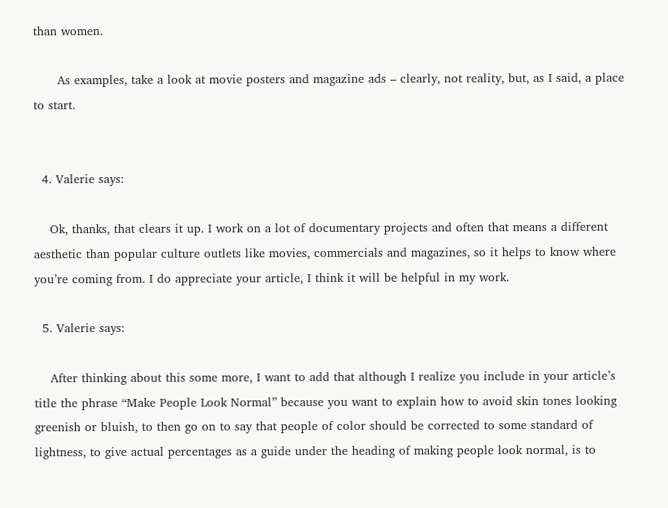than women.

      As examples, take a look at movie posters and magazine ads – clearly, not reality, but, as I said, a place to start.


  4. Valerie says:

    Ok, thanks, that clears it up. I work on a lot of documentary projects and often that means a different aesthetic than popular culture outlets like movies, commercials and magazines, so it helps to know where you’re coming from. I do appreciate your article, I think it will be helpful in my work.

  5. Valerie says:

    After thinking about this some more, I want to add that although I realize you include in your article’s title the phrase “Make People Look Normal” because you want to explain how to avoid skin tones looking greenish or bluish, to then go on to say that people of color should be corrected to some standard of lightness, to give actual percentages as a guide under the heading of making people look normal, is to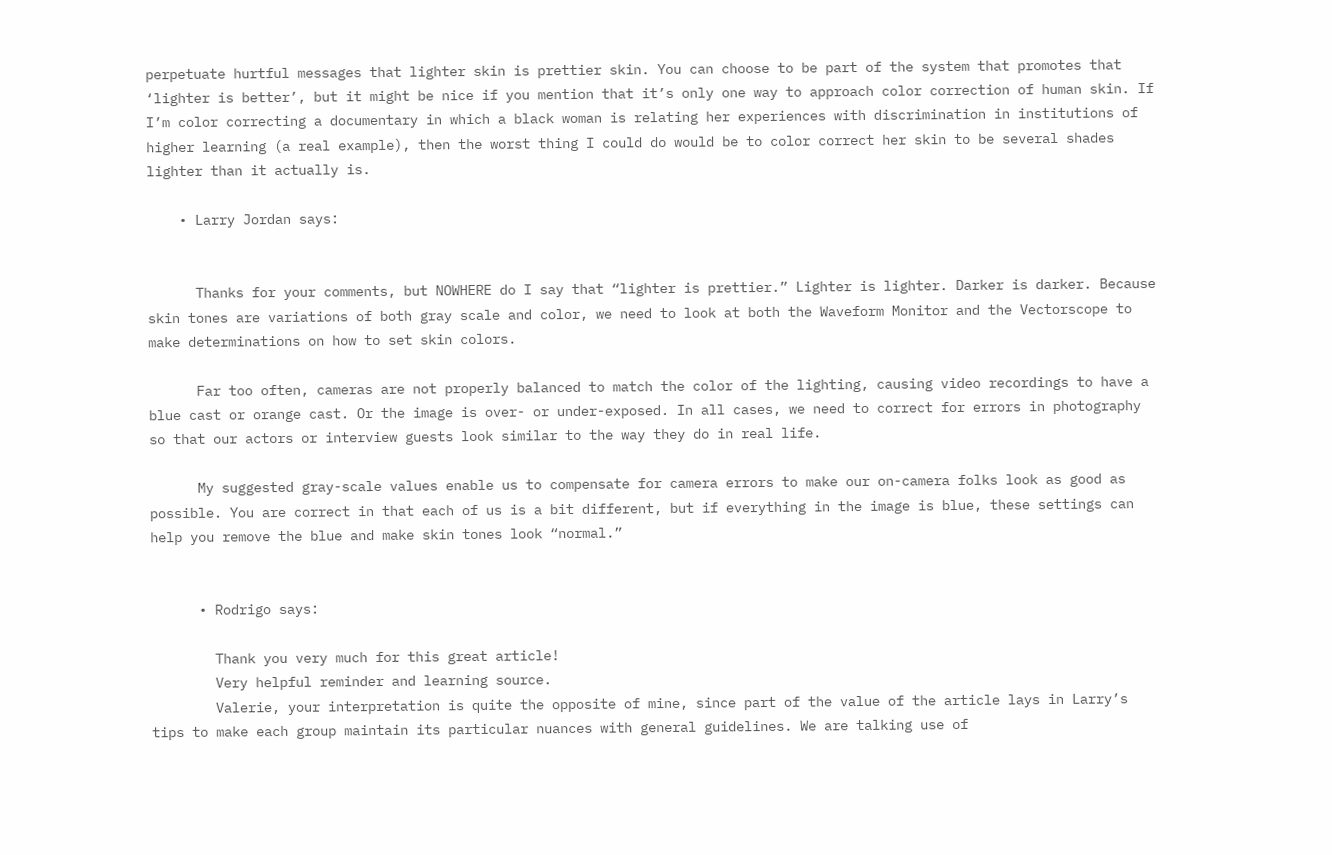perpetuate hurtful messages that lighter skin is prettier skin. You can choose to be part of the system that promotes that ‘lighter is better’, but it might be nice if you mention that it’s only one way to approach color correction of human skin. If I’m color correcting a documentary in which a black woman is relating her experiences with discrimination in institutions of higher learning (a real example), then the worst thing I could do would be to color correct her skin to be several shades lighter than it actually is.

    • Larry Jordan says:


      Thanks for your comments, but NOWHERE do I say that “lighter is prettier.” Lighter is lighter. Darker is darker. Because skin tones are variations of both gray scale and color, we need to look at both the Waveform Monitor and the Vectorscope to make determinations on how to set skin colors.

      Far too often, cameras are not properly balanced to match the color of the lighting, causing video recordings to have a blue cast or orange cast. Or the image is over- or under-exposed. In all cases, we need to correct for errors in photography so that our actors or interview guests look similar to the way they do in real life.

      My suggested gray-scale values enable us to compensate for camera errors to make our on-camera folks look as good as possible. You are correct in that each of us is a bit different, but if everything in the image is blue, these settings can help you remove the blue and make skin tones look “normal.”


      • Rodrigo says:

        Thank you very much for this great article!
        Very helpful reminder and learning source.
        Valerie, your interpretation is quite the opposite of mine, since part of the value of the article lays in Larry’s tips to make each group maintain its particular nuances with general guidelines. We are talking use of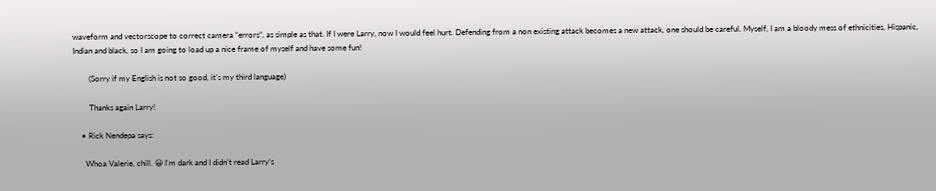waveform and vectorscope to correct camera “errors”, as simple as that. If I were Larry, now I would feel hurt. Defending from a non existing attack becomes a new attack, one should be careful. Myself, I am a bloody mess of ethnicities, Hispanic, Indian and black, so I am going to load up a nice frame of myself and have some fun!

        (Sorry if my English is not so good, it’s my third language)

        Thanks again Larry!

    • Rick Nendepa says:

      Whoa Valerie, chill. 😀 I’m dark and I didn’t read Larry’s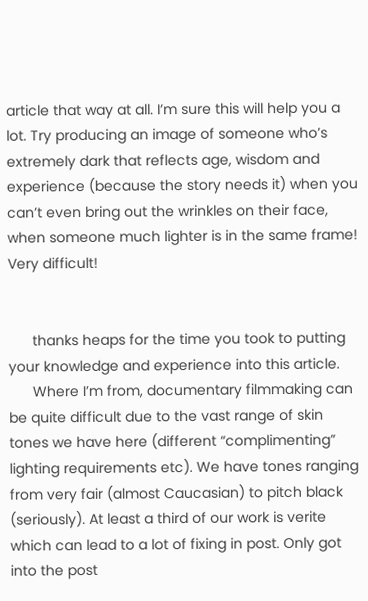article that way at all. I’m sure this will help you a lot. Try producing an image of someone who’s extremely dark that reflects age, wisdom and experience (because the story needs it) when you can’t even bring out the wrinkles on their face, when someone much lighter is in the same frame! Very difficult!


      thanks heaps for the time you took to putting your knowledge and experience into this article.
      Where I’m from, documentary filmmaking can be quite difficult due to the vast range of skin tones we have here (different “complimenting” lighting requirements etc). We have tones ranging from very fair (almost Caucasian) to pitch black (seriously). At least a third of our work is verite which can lead to a lot of fixing in post. Only got into the post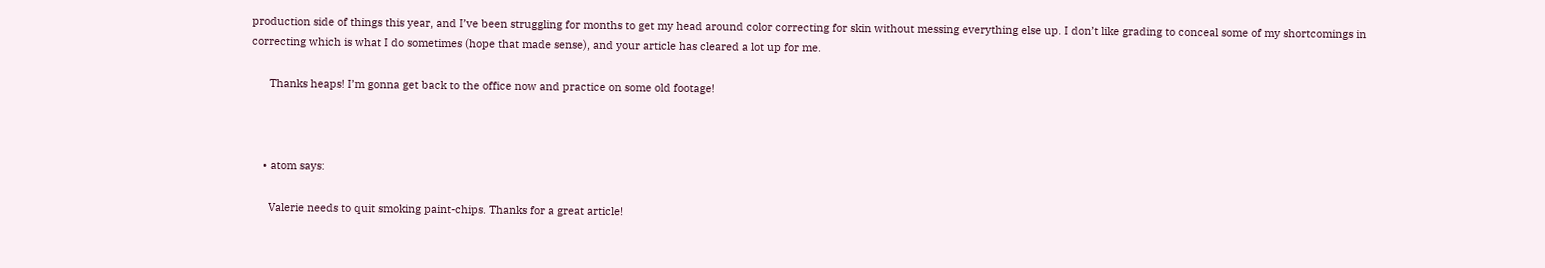production side of things this year, and I’ve been struggling for months to get my head around color correcting for skin without messing everything else up. I don’t like grading to conceal some of my shortcomings in correcting which is what I do sometimes (hope that made sense), and your article has cleared a lot up for me.

      Thanks heaps! I’m gonna get back to the office now and practice on some old footage!



    • atom says:

      Valerie needs to quit smoking paint-chips. Thanks for a great article!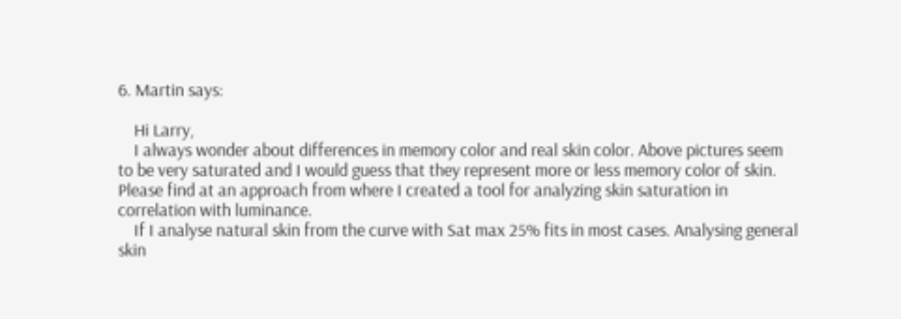6. Martin says:

    Hi Larry,
    I always wonder about differences in memory color and real skin color. Above pictures seem to be very saturated and I would guess that they represent more or less memory color of skin. Please find at an approach from where I created a tool for analyzing skin saturation in correlation with luminance.
    If I analyse natural skin from the curve with Sat max 25% fits in most cases. Analysing general skin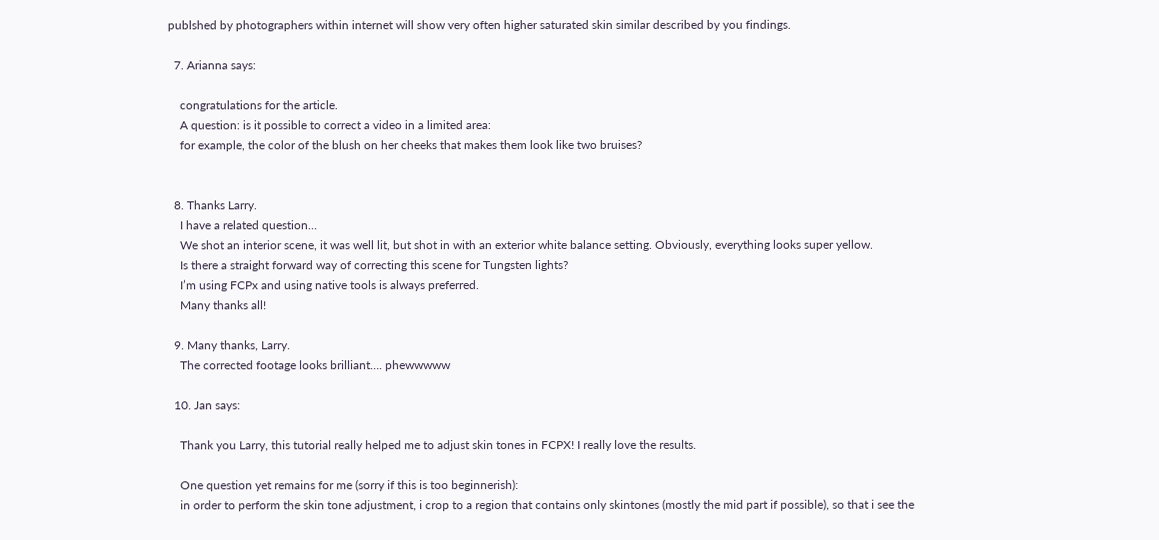publshed by photographers within internet will show very often higher saturated skin similar described by you findings.

  7. Arianna says:

    congratulations for the article.
    A question: is it possible to correct a video in a limited area:
    for example, the color of the blush on her cheeks that makes them look like two bruises?


  8. Thanks Larry.
    I have a related question…
    We shot an interior scene, it was well lit, but shot in with an exterior white balance setting. Obviously, everything looks super yellow.
    Is there a straight forward way of correcting this scene for Tungsten lights?
    I’m using FCPx and using native tools is always preferred.
    Many thanks all!

  9. Many thanks, Larry.
    The corrected footage looks brilliant…. phewwwww

  10. Jan says:

    Thank you Larry, this tutorial really helped me to adjust skin tones in FCPX! I really love the results.

    One question yet remains for me (sorry if this is too beginnerish):
    in order to perform the skin tone adjustment, i crop to a region that contains only skintones (mostly the mid part if possible), so that i see the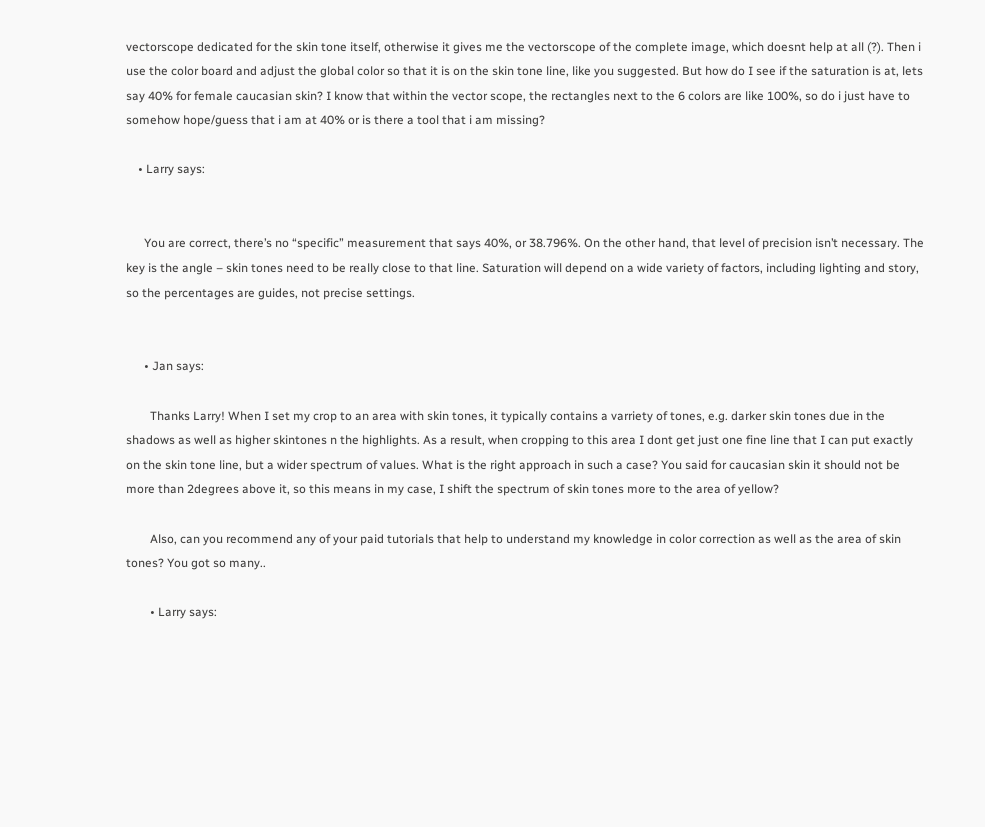vectorscope dedicated for the skin tone itself, otherwise it gives me the vectorscope of the complete image, which doesnt help at all (?). Then i use the color board and adjust the global color so that it is on the skin tone line, like you suggested. But how do I see if the saturation is at, lets say 40% for female caucasian skin? I know that within the vector scope, the rectangles next to the 6 colors are like 100%, so do i just have to somehow hope/guess that i am at 40% or is there a tool that i am missing?

    • Larry says:


      You are correct, there’s no “specific” measurement that says 40%, or 38.796%. On the other hand, that level of precision isn’t necessary. The key is the angle – skin tones need to be really close to that line. Saturation will depend on a wide variety of factors, including lighting and story, so the percentages are guides, not precise settings.


      • Jan says:

        Thanks Larry! When I set my crop to an area with skin tones, it typically contains a varriety of tones, e.g. darker skin tones due in the shadows as well as higher skintones n the highlights. As a result, when cropping to this area I dont get just one fine line that I can put exactly on the skin tone line, but a wider spectrum of values. What is the right approach in such a case? You said for caucasian skin it should not be more than 2degrees above it, so this means in my case, I shift the spectrum of skin tones more to the area of yellow?

        Also, can you recommend any of your paid tutorials that help to understand my knowledge in color correction as well as the area of skin tones? You got so many..

        • Larry says: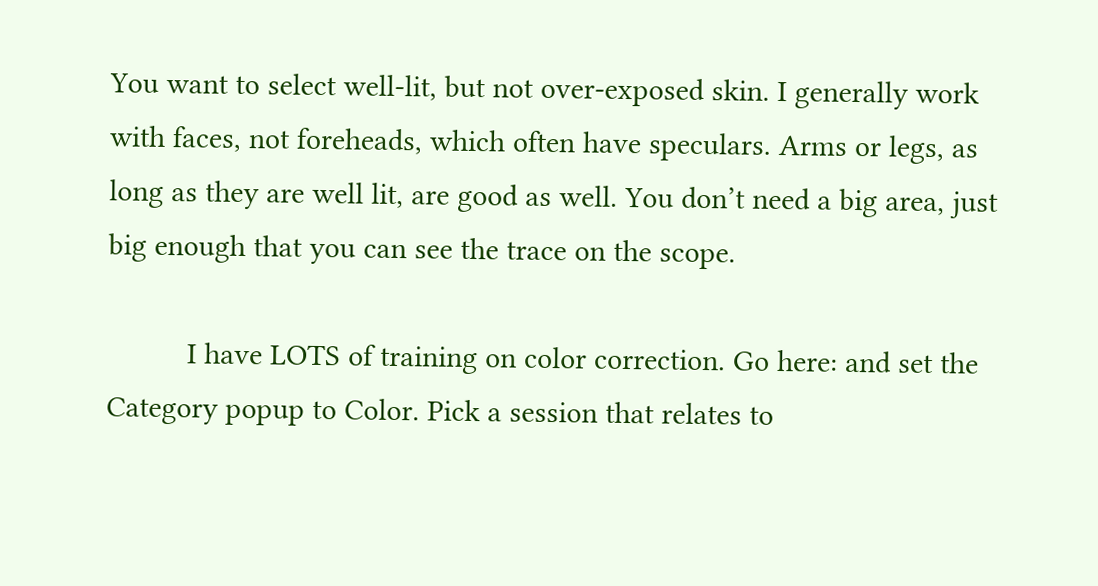You want to select well-lit, but not over-exposed skin. I generally work with faces, not foreheads, which often have speculars. Arms or legs, as long as they are well lit, are good as well. You don’t need a big area, just big enough that you can see the trace on the scope.

          I have LOTS of training on color correction. Go here: and set the Category popup to Color. Pick a session that relates to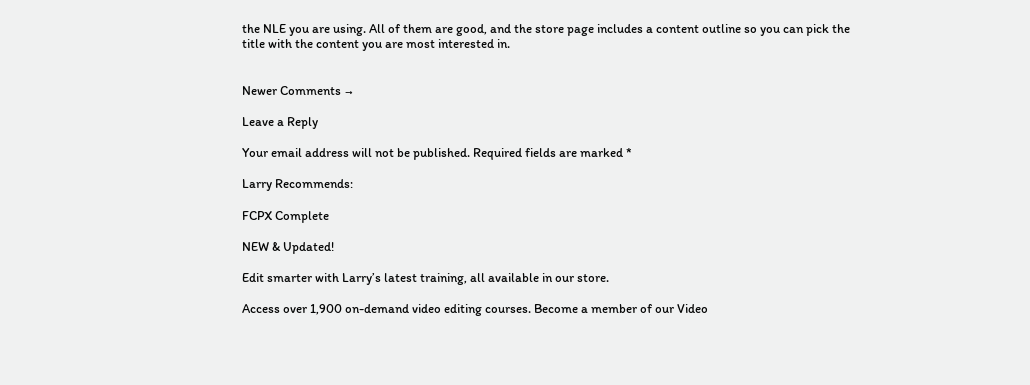the NLE you are using. All of them are good, and the store page includes a content outline so you can pick the title with the content you are most interested in.


Newer Comments →

Leave a Reply

Your email address will not be published. Required fields are marked *

Larry Recommends:

FCPX Complete

NEW & Updated!

Edit smarter with Larry’s latest training, all available in our store.

Access over 1,900 on-demand video editing courses. Become a member of our Video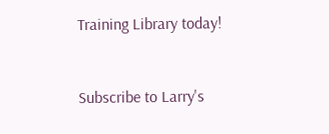Training Library today!


Subscribe to Larry's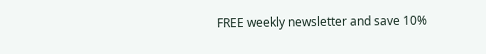FREE weekly newsletter and save 10%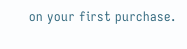on your first purchase.